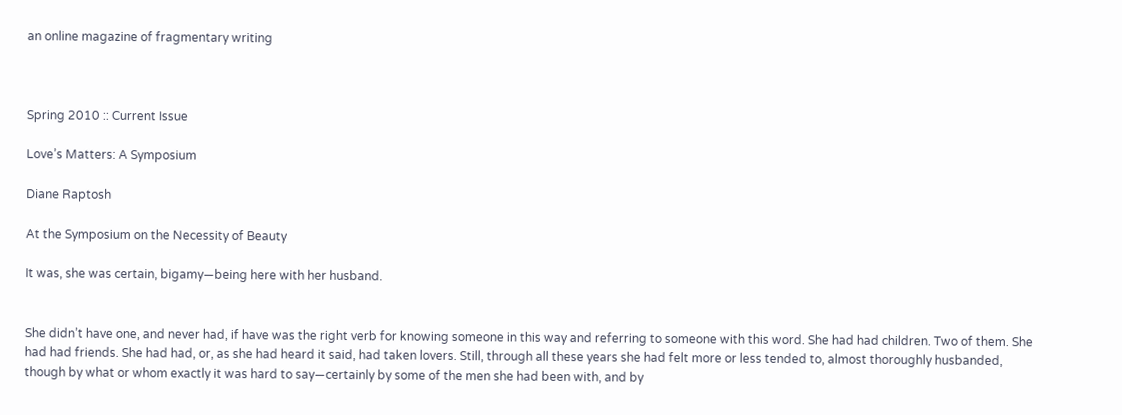an online magazine of fragmentary writing



Spring 2010 :: Current Issue

Love’s Matters: A Symposium

Diane Raptosh

At the Symposium on the Necessity of Beauty

It was, she was certain, bigamy—being here with her husband.


She didn’t have one, and never had, if have was the right verb for knowing someone in this way and referring to someone with this word. She had had children. Two of them. She had had friends. She had had, or, as she had heard it said, had taken lovers. Still, through all these years she had felt more or less tended to, almost thoroughly husbanded, though by what or whom exactly it was hard to say—certainly by some of the men she had been with, and by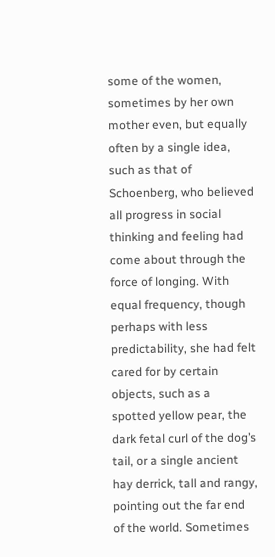some of the women, sometimes by her own mother even, but equally often by a single idea, such as that of Schoenberg, who believed all progress in social thinking and feeling had come about through the force of longing. With equal frequency, though perhaps with less predictability, she had felt cared for by certain objects, such as a spotted yellow pear, the dark fetal curl of the dog’s tail, or a single ancient hay derrick, tall and rangy, pointing out the far end of the world. Sometimes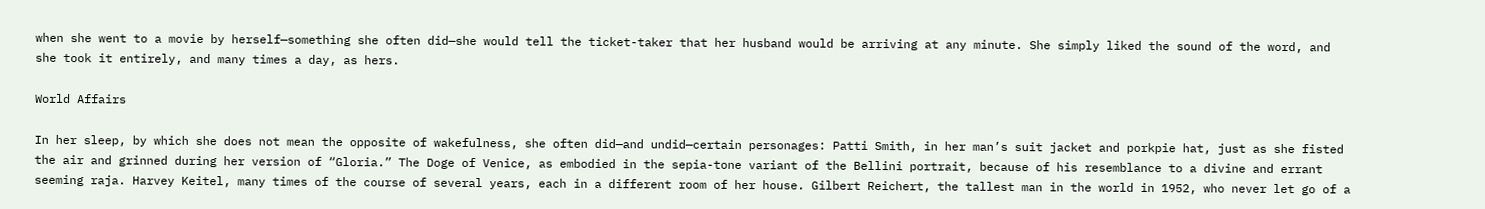when she went to a movie by herself—something she often did—she would tell the ticket-taker that her husband would be arriving at any minute. She simply liked the sound of the word, and she took it entirely, and many times a day, as hers.

World Affairs

In her sleep, by which she does not mean the opposite of wakefulness, she often did—and undid—certain personages: Patti Smith, in her man’s suit jacket and porkpie hat, just as she fisted the air and grinned during her version of “Gloria.” The Doge of Venice, as embodied in the sepia-tone variant of the Bellini portrait, because of his resemblance to a divine and errant seeming raja. Harvey Keitel, many times of the course of several years, each in a different room of her house. Gilbert Reichert, the tallest man in the world in 1952, who never let go of a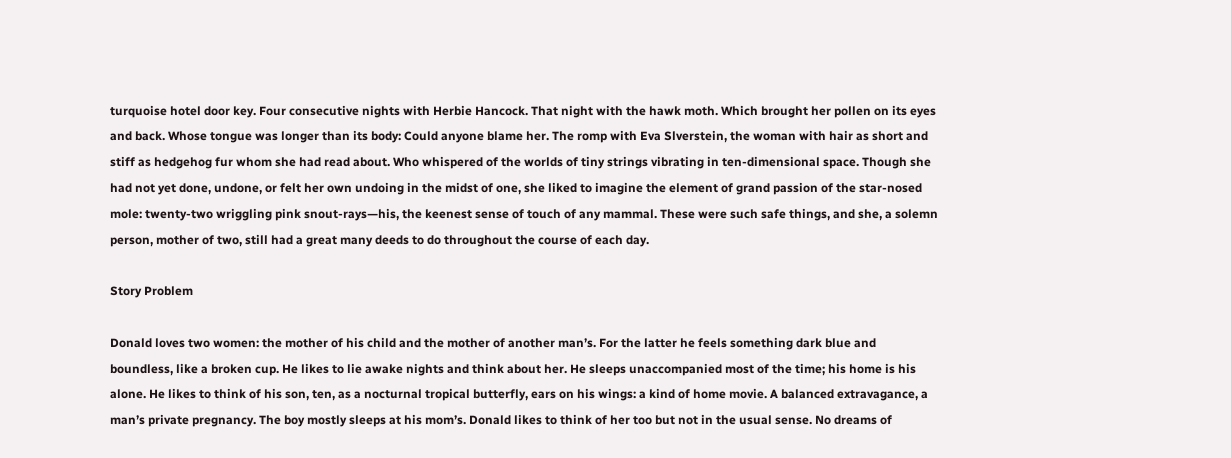turquoise hotel door key. Four consecutive nights with Herbie Hancock. That night with the hawk moth. Which brought her pollen on its eyes and back. Whose tongue was longer than its body: Could anyone blame her. The romp with Eva Slverstein, the woman with hair as short and stiff as hedgehog fur whom she had read about. Who whispered of the worlds of tiny strings vibrating in ten-dimensional space. Though she had not yet done, undone, or felt her own undoing in the midst of one, she liked to imagine the element of grand passion of the star-nosed mole: twenty-two wriggling pink snout-rays—his, the keenest sense of touch of any mammal. These were such safe things, and she, a solemn person, mother of two, still had a great many deeds to do throughout the course of each day.

Story Problem

Donald loves two women: the mother of his child and the mother of another man’s. For the latter he feels something dark blue and boundless, like a broken cup. He likes to lie awake nights and think about her. He sleeps unaccompanied most of the time; his home is his alone. He likes to think of his son, ten, as a nocturnal tropical butterfly, ears on his wings: a kind of home movie. A balanced extravagance, a man’s private pregnancy. The boy mostly sleeps at his mom’s. Donald likes to think of her too but not in the usual sense. No dreams of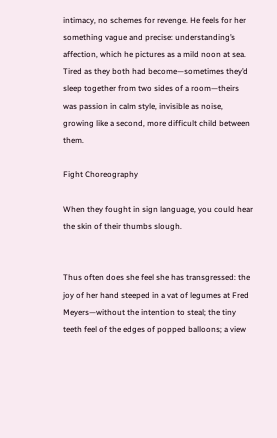intimacy, no schemes for revenge. He feels for her something vague and precise: understanding’s affection, which he pictures as a mild noon at sea. Tired as they both had become—sometimes they’d sleep together from two sides of a room—theirs was passion in calm style, invisible as noise, growing like a second, more difficult child between them.

Fight Choreography

When they fought in sign language, you could hear the skin of their thumbs slough.


Thus often does she feel she has transgressed: the joy of her hand steeped in a vat of legumes at Fred Meyers—without the intention to steal; the tiny teeth feel of the edges of popped balloons; a view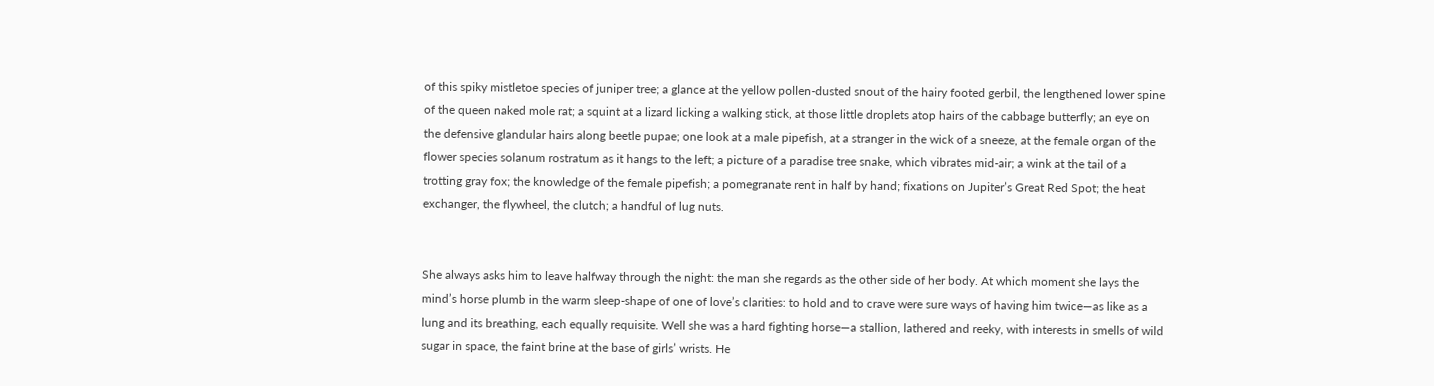of this spiky mistletoe species of juniper tree; a glance at the yellow pollen-dusted snout of the hairy footed gerbil, the lengthened lower spine of the queen naked mole rat; a squint at a lizard licking a walking stick, at those little droplets atop hairs of the cabbage butterfly; an eye on the defensive glandular hairs along beetle pupae; one look at a male pipefish, at a stranger in the wick of a sneeze, at the female organ of the flower species solanum rostratum as it hangs to the left; a picture of a paradise tree snake, which vibrates mid-air; a wink at the tail of a trotting gray fox; the knowledge of the female pipefish; a pomegranate rent in half by hand; fixations on Jupiter’s Great Red Spot; the heat exchanger, the flywheel, the clutch; a handful of lug nuts.


She always asks him to leave halfway through the night: the man she regards as the other side of her body. At which moment she lays the mind’s horse plumb in the warm sleep-shape of one of love’s clarities: to hold and to crave were sure ways of having him twice—as like as a lung and its breathing, each equally requisite. Well she was a hard fighting horse—a stallion, lathered and reeky, with interests in smells of wild sugar in space, the faint brine at the base of girls’ wrists. He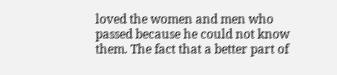loved the women and men who passed because he could not know them. The fact that a better part of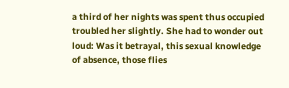a third of her nights was spent thus occupied troubled her slightly. She had to wonder out loud: Was it betrayal, this sexual knowledge of absence, those flies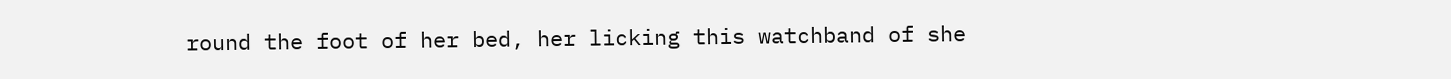round the foot of her bed, her licking this watchband of she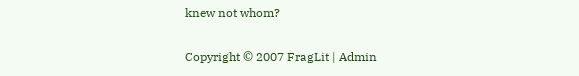knew not whom?

Copyright © 2007 FragLit | Admin